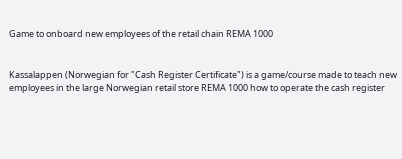Game to onboard new employees of the retail chain REMA 1000


Kassalappen (Norwegian for "Cash Register Certificate") is a game/course made to teach new employees in the large Norwegian retail store REMA 1000 how to operate the cash register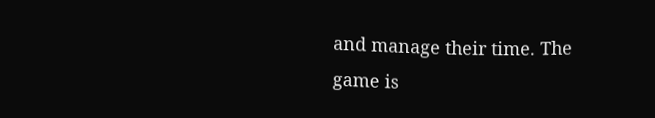and manage their time. The game is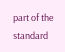part of the standard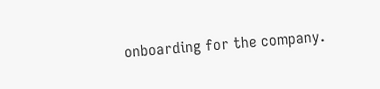onboarding for the company.